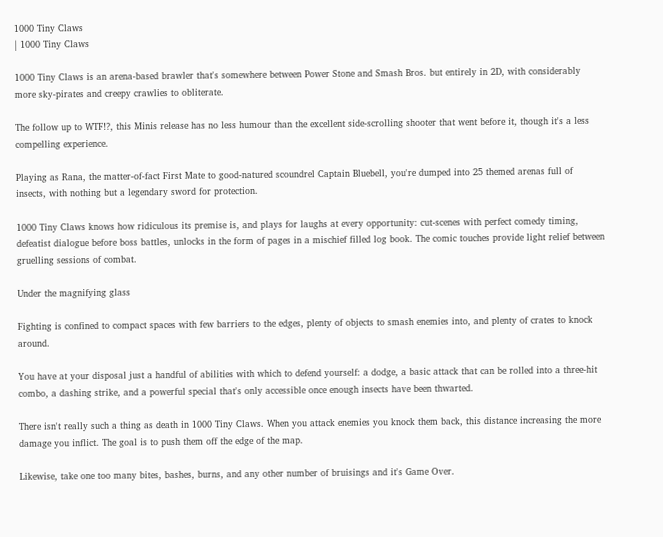1000 Tiny Claws
| 1000 Tiny Claws

1000 Tiny Claws is an arena-based brawler that's somewhere between Power Stone and Smash Bros. but entirely in 2D, with considerably more sky-pirates and creepy crawlies to obliterate.

The follow up to WTF!?, this Minis release has no less humour than the excellent side-scrolling shooter that went before it, though it's a less compelling experience.

Playing as Rana, the matter-of-fact First Mate to good-natured scoundrel Captain Bluebell, you're dumped into 25 themed arenas full of insects, with nothing but a legendary sword for protection.

1000 Tiny Claws knows how ridiculous its premise is, and plays for laughs at every opportunity: cut-scenes with perfect comedy timing, defeatist dialogue before boss battles, unlocks in the form of pages in a mischief filled log book. The comic touches provide light relief between gruelling sessions of combat.

Under the magnifying glass

Fighting is confined to compact spaces with few barriers to the edges, plenty of objects to smash enemies into, and plenty of crates to knock around.

You have at your disposal just a handful of abilities with which to defend yourself: a dodge, a basic attack that can be rolled into a three-hit combo, a dashing strike, and a powerful special that's only accessible once enough insects have been thwarted.

There isn't really such a thing as death in 1000 Tiny Claws. When you attack enemies you knock them back, this distance increasing the more damage you inflict. The goal is to push them off the edge of the map.

Likewise, take one too many bites, bashes, burns, and any other number of bruisings and it's Game Over.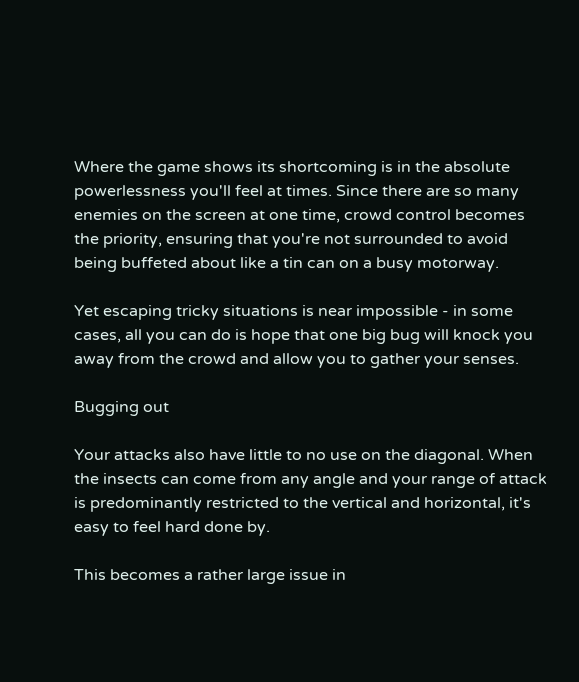Where the game shows its shortcoming is in the absolute powerlessness you'll feel at times. Since there are so many enemies on the screen at one time, crowd control becomes the priority, ensuring that you're not surrounded to avoid being buffeted about like a tin can on a busy motorway.

Yet escaping tricky situations is near impossible - in some cases, all you can do is hope that one big bug will knock you away from the crowd and allow you to gather your senses.

Bugging out

Your attacks also have little to no use on the diagonal. When the insects can come from any angle and your range of attack is predominantly restricted to the vertical and horizontal, it's easy to feel hard done by.

This becomes a rather large issue in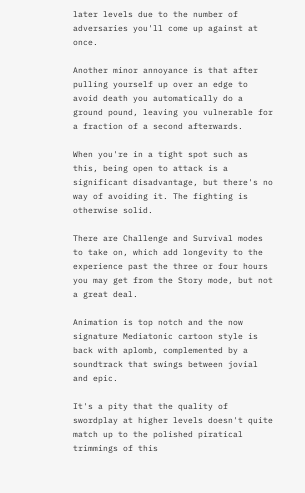later levels due to the number of adversaries you'll come up against at once.

Another minor annoyance is that after pulling yourself up over an edge to avoid death you automatically do a ground pound, leaving you vulnerable for a fraction of a second afterwards.

When you're in a tight spot such as this, being open to attack is a significant disadvantage, but there's no way of avoiding it. The fighting is otherwise solid.

There are Challenge and Survival modes to take on, which add longevity to the experience past the three or four hours you may get from the Story mode, but not a great deal.

Animation is top notch and the now signature Mediatonic cartoon style is back with aplomb, complemented by a soundtrack that swings between jovial and epic.

It's a pity that the quality of swordplay at higher levels doesn't quite match up to the polished piratical trimmings of this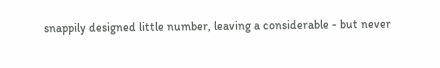snappily designed little number, leaving a considerable - but never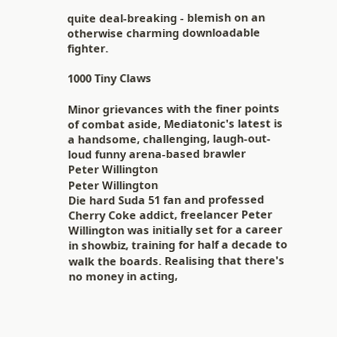quite deal-breaking - blemish on an otherwise charming downloadable fighter.

1000 Tiny Claws

Minor grievances with the finer points of combat aside, Mediatonic's latest is a handsome, challenging, laugh-out-loud funny arena-based brawler
Peter Willington
Peter Willington
Die hard Suda 51 fan and professed Cherry Coke addict, freelancer Peter Willington was initially set for a career in showbiz, training for half a decade to walk the boards. Realising that there's no money in acting,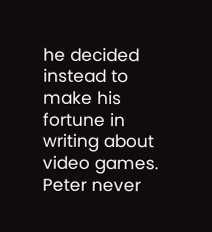he decided instead to make his fortune in writing about video games. Peter never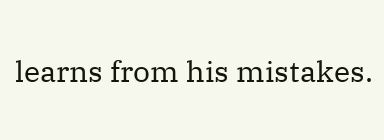learns from his mistakes.